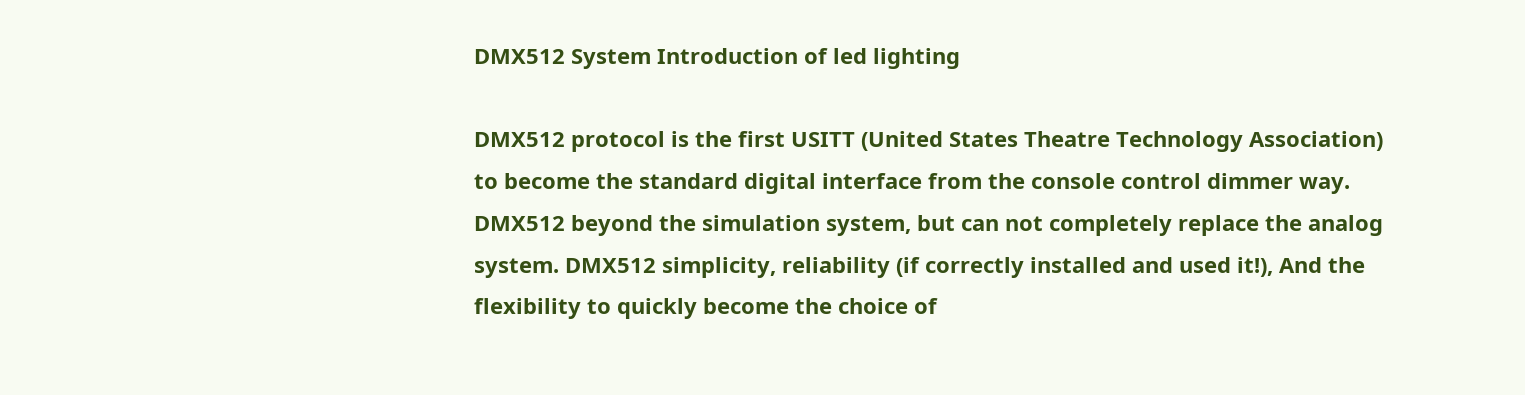DMX512 System Introduction of led lighting

DMX512 protocol is the first USITT (United States Theatre Technology Association) to become the standard digital interface from the console control dimmer way. DMX512 beyond the simulation system, but can not completely replace the analog system. DMX512 simplicity, reliability (if correctly installed and used it!), And the flexibility to quickly become the choice of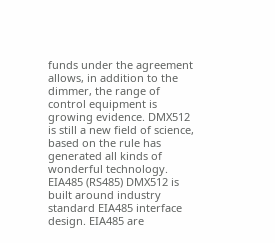funds under the agreement allows, in addition to the dimmer, the range of control equipment is growing evidence. DMX512 is still a new field of science, based on the rule has generated all kinds of wonderful technology. EIA485 (RS485) DMX512 is built around industry standard EIA485 interface design. EIA485 are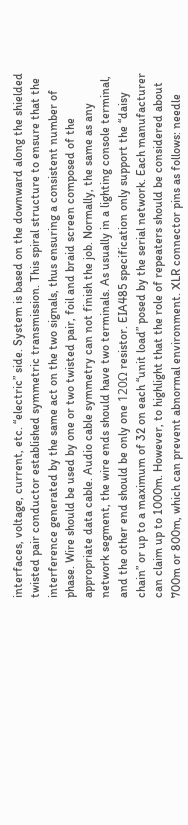interfaces, voltage, current, etc. “electric” side. System is based on the downward along the shielded twisted pair conductor established symmetric transmission. This spiral structure to ensure that the interference generated by the same act on the two signals, thus ensuring a consistent number of phase. Wire should be used by one or two twisted pair, foil and braid screen composed of the appropriate data cable. Audio cable symmetry can not finish the job. Normally, the same as any network segment, the wire ends should have two terminals. As usually in a lighting console terminal, and the other end should be only one 120Ω resistor. EIA485 specification only support the “daisy chain” or up to a maximum of 32 on each “unit load” posed by the serial network. Each manufacturer can claim up to 1000m. However, to highlight that the role of repeaters should be considered about 700m or 800m, which can prevent abnormal environment. XLR connector pins as follows: needle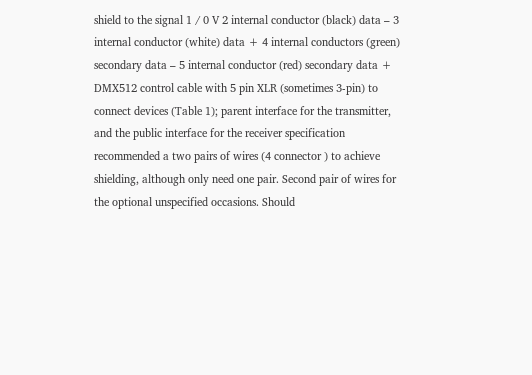shield to the signal 1 / 0 V 2 internal conductor (black) data – 3 internal conductor (white) data + 4 internal conductors (green) secondary data – 5 internal conductor (red) secondary data + DMX512 control cable with 5 pin XLR (sometimes 3-pin) to connect devices (Table 1); parent interface for the transmitter, and the public interface for the receiver specification recommended a two pairs of wires (4 connector ) to achieve shielding, although only need one pair. Second pair of wires for the optional unspecified occasions. Should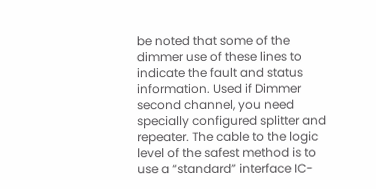be noted that some of the dimmer use of these lines to indicate the fault and status information. Used if Dimmer second channel, you need specially configured splitter and repeater. The cable to the logic level of the safest method is to use a “standard” interface IC-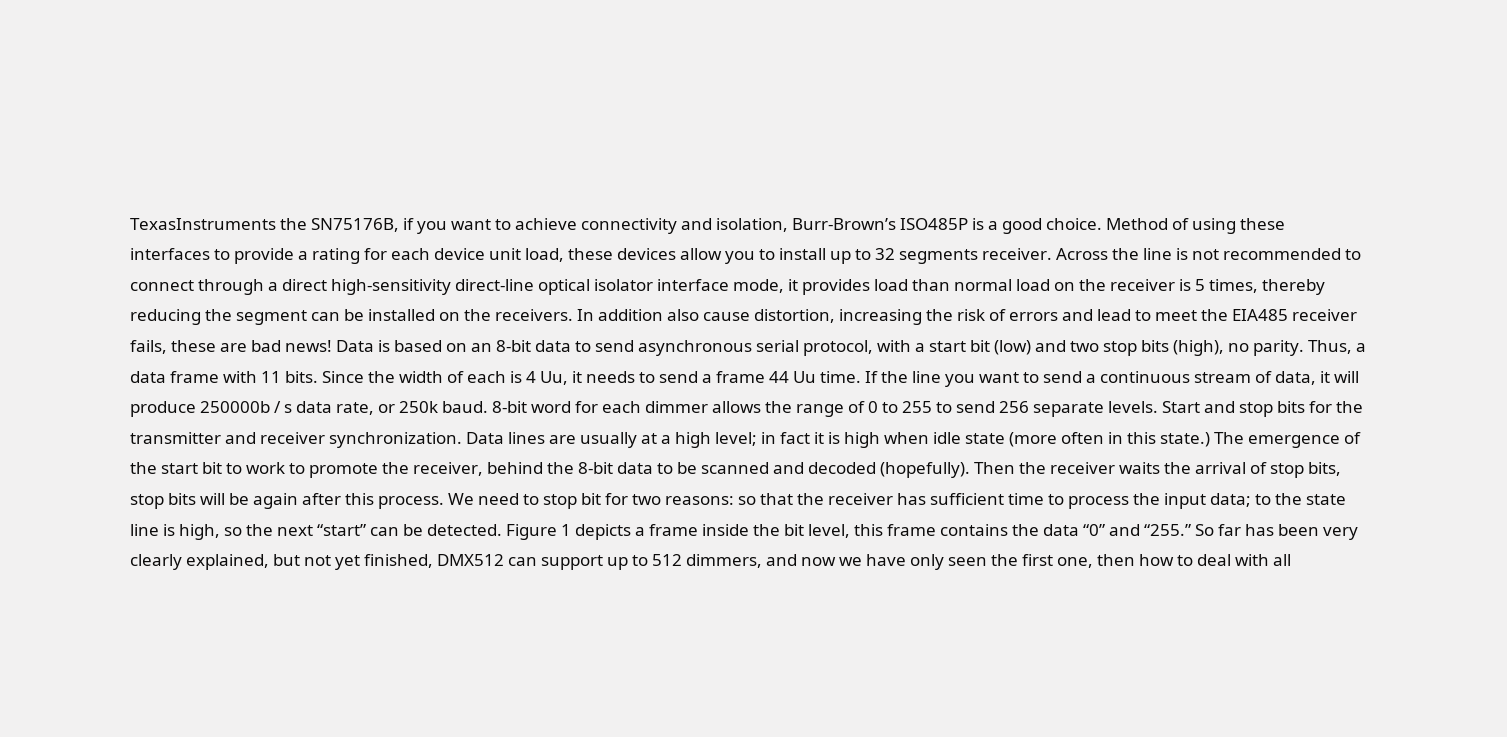TexasInstruments the SN75176B, if you want to achieve connectivity and isolation, Burr-Brown’s ISO485P is a good choice. Method of using these interfaces to provide a rating for each device unit load, these devices allow you to install up to 32 segments receiver. Across the line is not recommended to connect through a direct high-sensitivity direct-line optical isolator interface mode, it provides load than normal load on the receiver is 5 times, thereby reducing the segment can be installed on the receivers. In addition also cause distortion, increasing the risk of errors and lead to meet the EIA485 receiver fails, these are bad news! Data is based on an 8-bit data to send asynchronous serial protocol, with a start bit (low) and two stop bits (high), no parity. Thus, a data frame with 11 bits. Since the width of each is 4 Uu, it needs to send a frame 44 Uu time. If the line you want to send a continuous stream of data, it will produce 250000b / s data rate, or 250k baud. 8-bit word for each dimmer allows the range of 0 to 255 to send 256 separate levels. Start and stop bits for the transmitter and receiver synchronization. Data lines are usually at a high level; in fact it is high when idle state (more often in this state.) The emergence of the start bit to work to promote the receiver, behind the 8-bit data to be scanned and decoded (hopefully). Then the receiver waits the arrival of stop bits, stop bits will be again after this process. We need to stop bit for two reasons: so that the receiver has sufficient time to process the input data; to the state line is high, so the next “start” can be detected. Figure 1 depicts a frame inside the bit level, this frame contains the data “0” and “255.” So far has been very clearly explained, but not yet finished, DMX512 can support up to 512 dimmers, and now we have only seen the first one, then how to deal with all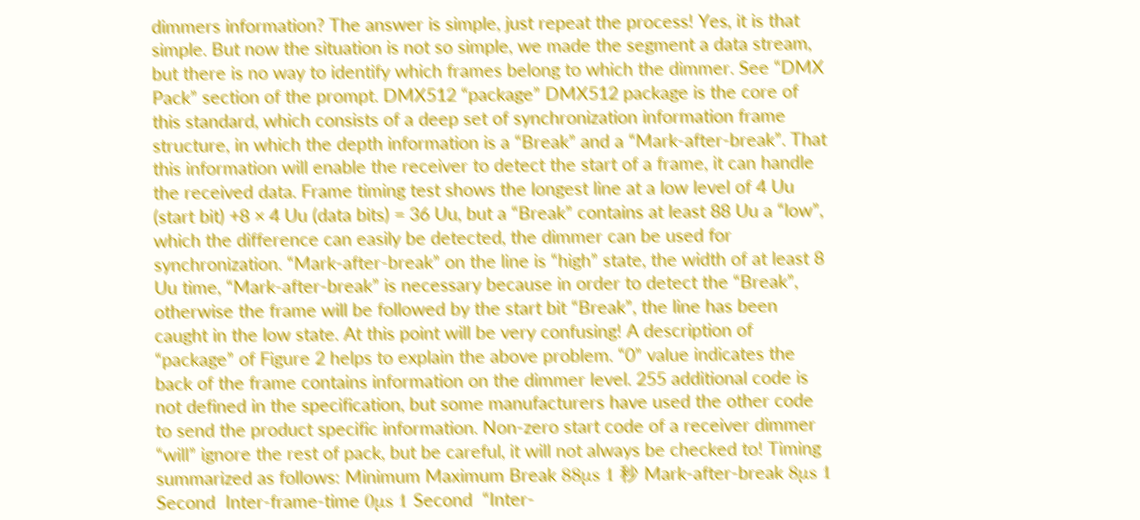dimmers information? The answer is simple, just repeat the process! Yes, it is that simple. But now the situation is not so simple, we made the segment a data stream, but there is no way to identify which frames belong to which the dimmer. See “DMX Pack” section of the prompt. DMX512 “package” DMX512 package is the core of this standard, which consists of a deep set of synchronization information frame structure, in which the depth information is a “Break” and a “Mark-after-break”. That this information will enable the receiver to detect the start of a frame, it can handle the received data. Frame timing test shows the longest line at a low level of 4 Uu (start bit) +8 × 4 Uu (data bits) = 36 Uu, but a “Break” contains at least 88 Uu a “low”, which the difference can easily be detected, the dimmer can be used for synchronization. “Mark-after-break” on the line is “high” state, the width of at least 8 Uu time, “Mark-after-break” is necessary because in order to detect the “Break”, otherwise the frame will be followed by the start bit “Break”, the line has been caught in the low state. At this point will be very confusing! A description of “package” of Figure 2 helps to explain the above problem. “0” value indicates the back of the frame contains information on the dimmer level. 255 additional code is not defined in the specification, but some manufacturers have used the other code to send the product specific information. Non-zero start code of a receiver dimmer “will” ignore the rest of pack, but be careful, it will not always be checked to! Timing summarized as follows: Minimum Maximum Break 88μs 1 秒 Mark-after-break 8μs 1 Second  Inter-frame-time 0μs 1 Second  “Inter-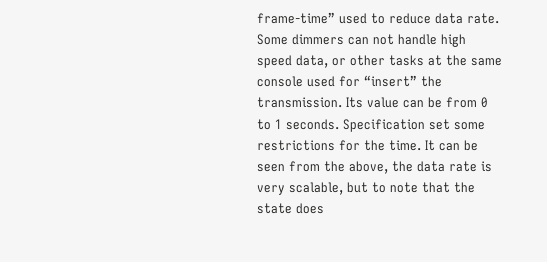frame-time” used to reduce data rate. Some dimmers can not handle high speed data, or other tasks at the same console used for “insert” the transmission. Its value can be from 0 to 1 seconds. Specification set some restrictions for the time. It can be seen from the above, the data rate is very scalable, but to note that the state does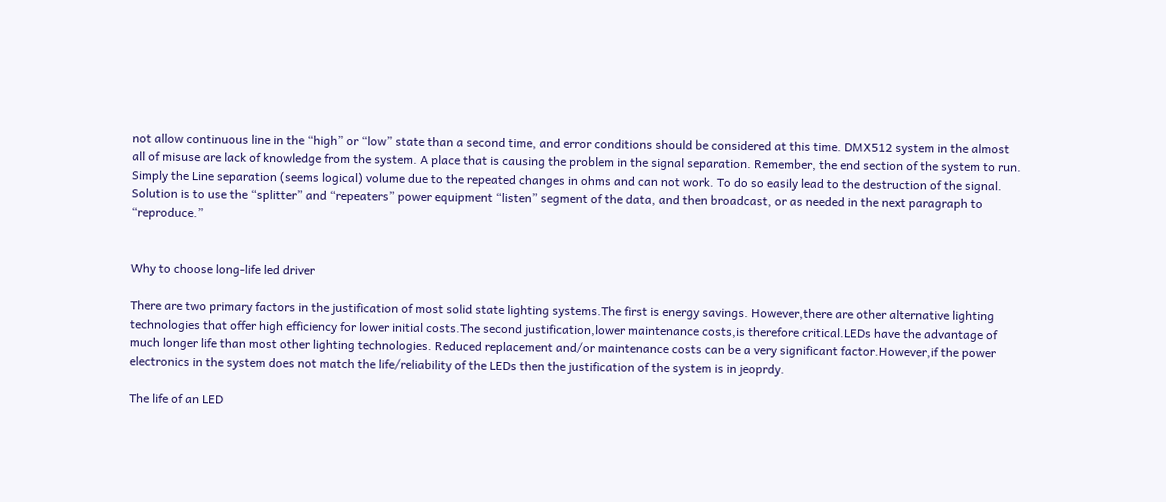not allow continuous line in the “high” or “low” state than a second time, and error conditions should be considered at this time. DMX512 system in the almost all of misuse are lack of knowledge from the system. A place that is causing the problem in the signal separation. Remember, the end section of the system to run. Simply the Line separation (seems logical) volume due to the repeated changes in ohms and can not work. To do so easily lead to the destruction of the signal. Solution is to use the “splitter” and “repeaters” power equipment “listen” segment of the data, and then broadcast, or as needed in the next paragraph to “reproduce.”


Why to choose long-life led driver

There are two primary factors in the justification of most solid state lighting systems.The first is energy savings. However,there are other alternative lighting technologies that offer high efficiency for lower initial costs.The second justification,lower maintenance costs,is therefore critical.LEDs have the advantage of much longer life than most other lighting technologies. Reduced replacement and/or maintenance costs can be a very significant factor.However,if the power electronics in the system does not match the life/reliability of the LEDs then the justification of the system is in jeoprdy.

The life of an LED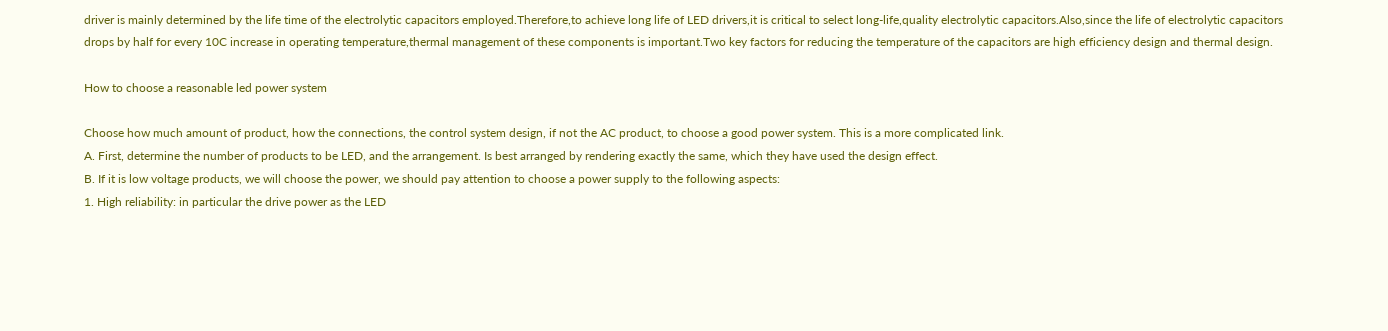driver is mainly determined by the life time of the electrolytic capacitors employed.Therefore,to achieve long life of LED drivers,it is critical to select long-life,quality electrolytic capacitors.Also,since the life of electrolytic capacitors drops by half for every 10C increase in operating temperature,thermal management of these components is important.Two key factors for reducing the temperature of the capacitors are high efficiency design and thermal design.

How to choose a reasonable led power system

Choose how much amount of product, how the connections, the control system design, if not the AC product, to choose a good power system. This is a more complicated link.
A. First, determine the number of products to be LED, and the arrangement. Is best arranged by rendering exactly the same, which they have used the design effect.
B. If it is low voltage products, we will choose the power, we should pay attention to choose a power supply to the following aspects:
1. High reliability: in particular the drive power as the LED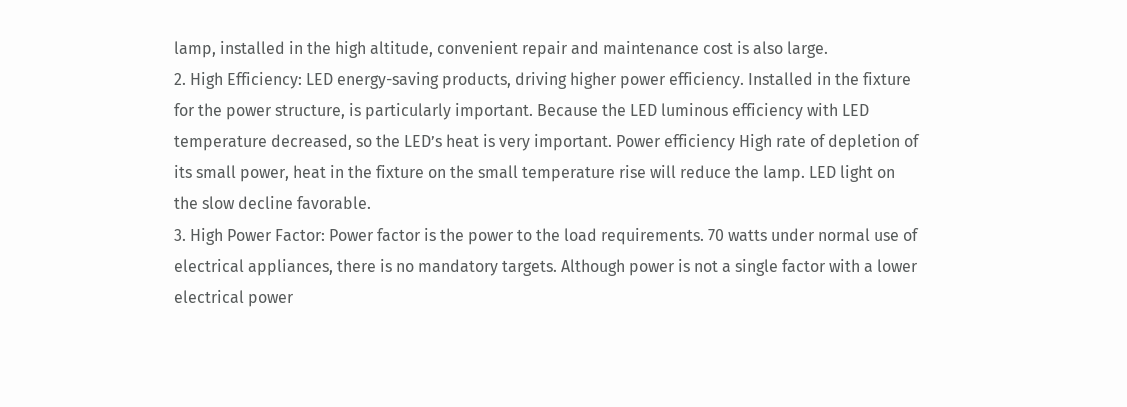lamp, installed in the high altitude, convenient repair and maintenance cost is also large.
2. High Efficiency: LED energy-saving products, driving higher power efficiency. Installed in the fixture for the power structure, is particularly important. Because the LED luminous efficiency with LED temperature decreased, so the LED’s heat is very important. Power efficiency High rate of depletion of its small power, heat in the fixture on the small temperature rise will reduce the lamp. LED light on the slow decline favorable.
3. High Power Factor: Power factor is the power to the load requirements. 70 watts under normal use of electrical appliances, there is no mandatory targets. Although power is not a single factor with a lower electrical power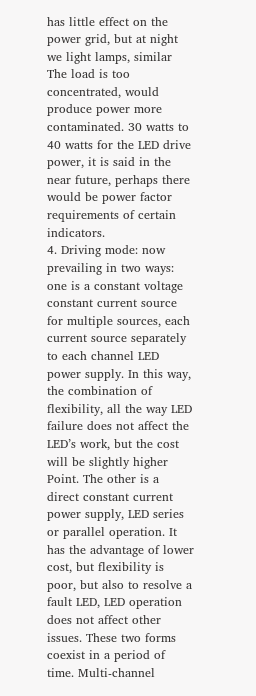has little effect on the power grid, but at night we light lamps, similar The load is too concentrated, would produce power more contaminated. 30 watts to 40 watts for the LED drive power, it is said in the near future, perhaps there would be power factor requirements of certain indicators.
4. Driving mode: now prevailing in two ways: one is a constant voltage constant current source for multiple sources, each current source separately to each channel LED power supply. In this way, the combination of flexibility, all the way LED failure does not affect the LED’s work, but the cost will be slightly higher Point. The other is a direct constant current power supply, LED series or parallel operation. It has the advantage of lower cost, but flexibility is poor, but also to resolve a fault LED, LED operation does not affect other issues. These two forms coexist in a period of time. Multi-channel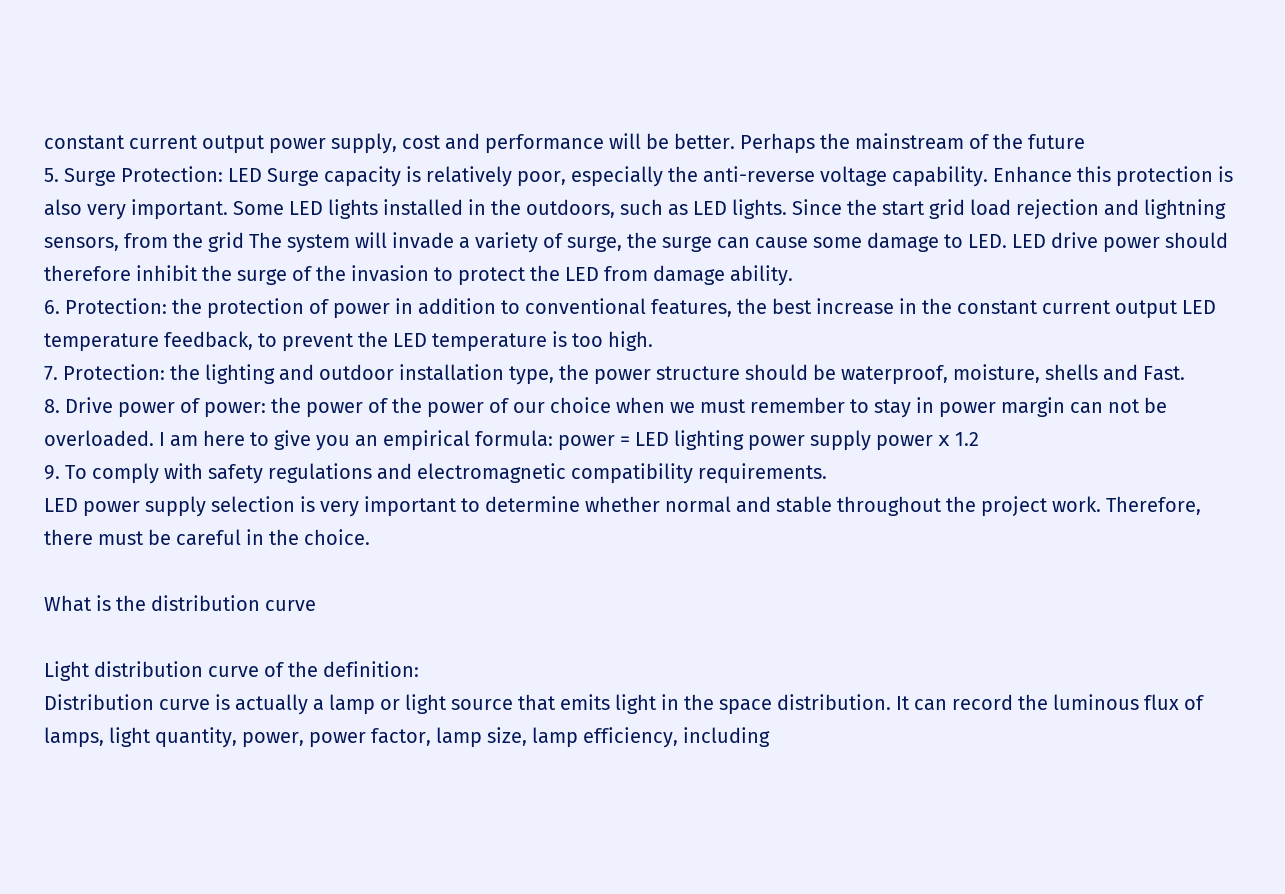constant current output power supply, cost and performance will be better. Perhaps the mainstream of the future
5. Surge Protection: LED Surge capacity is relatively poor, especially the anti-reverse voltage capability. Enhance this protection is also very important. Some LED lights installed in the outdoors, such as LED lights. Since the start grid load rejection and lightning sensors, from the grid The system will invade a variety of surge, the surge can cause some damage to LED. LED drive power should therefore inhibit the surge of the invasion to protect the LED from damage ability.
6. Protection: the protection of power in addition to conventional features, the best increase in the constant current output LED temperature feedback, to prevent the LED temperature is too high.
7. Protection: the lighting and outdoor installation type, the power structure should be waterproof, moisture, shells and Fast.
8. Drive power of power: the power of the power of our choice when we must remember to stay in power margin can not be overloaded. I am here to give you an empirical formula: power = LED lighting power supply power ⅹ 1.2
9. To comply with safety regulations and electromagnetic compatibility requirements.
LED power supply selection is very important to determine whether normal and stable throughout the project work. Therefore, there must be careful in the choice.

What is the distribution curve

Light distribution curve of the definition:
Distribution curve is actually a lamp or light source that emits light in the space distribution. It can record the luminous flux of lamps, light quantity, power, power factor, lamp size, lamp efficiency, including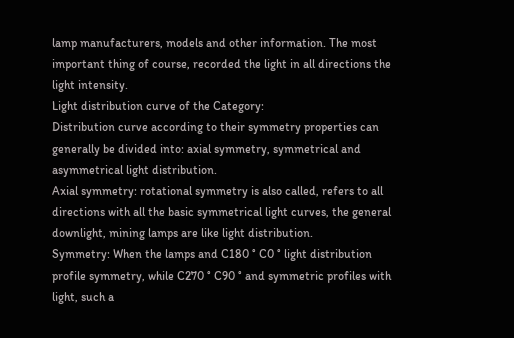lamp manufacturers, models and other information. The most important thing of course, recorded the light in all directions the light intensity.
Light distribution curve of the Category:
Distribution curve according to their symmetry properties can generally be divided into: axial symmetry, symmetrical and asymmetrical light distribution.
Axial symmetry: rotational symmetry is also called, refers to all directions with all the basic symmetrical light curves, the general downlight, mining lamps are like light distribution.
Symmetry: When the lamps and C180 ° C0 ° light distribution profile symmetry, while C270 ° C90 ° and symmetric profiles with light, such a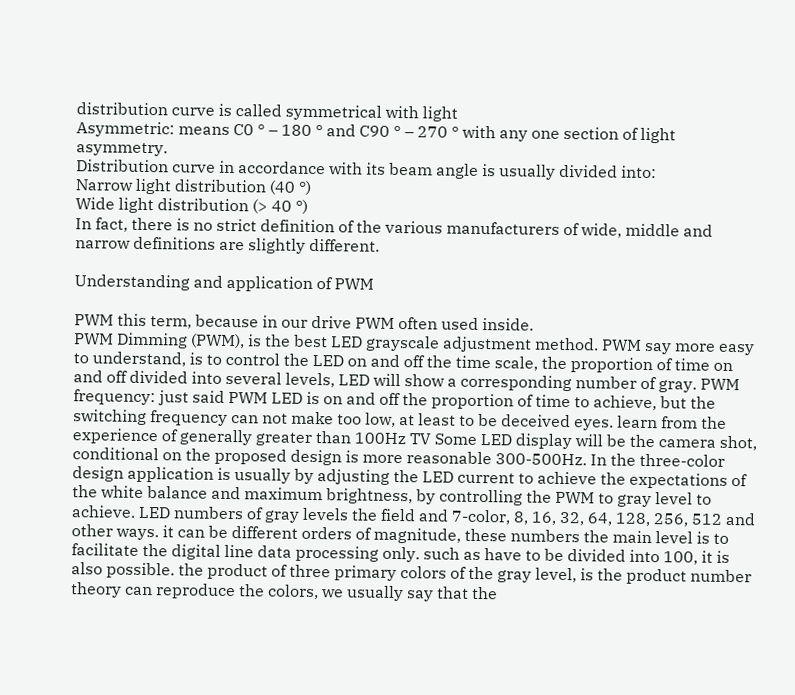distribution curve is called symmetrical with light
Asymmetric: means C0 ° – 180 ° and C90 ° – 270 ° with any one section of light asymmetry.
Distribution curve in accordance with its beam angle is usually divided into:
Narrow light distribution (40 °)
Wide light distribution (> 40 °)
In fact, there is no strict definition of the various manufacturers of wide, middle and narrow definitions are slightly different.

Understanding and application of PWM

PWM this term, because in our drive PWM often used inside.
PWM Dimming (PWM), is the best LED grayscale adjustment method. PWM say more easy to understand, is to control the LED on and off the time scale, the proportion of time on and off divided into several levels, LED will show a corresponding number of gray. PWM frequency: just said PWM LED is on and off the proportion of time to achieve, but the switching frequency can not make too low, at least to be deceived eyes. learn from the experience of generally greater than 100Hz TV Some LED display will be the camera shot, conditional on the proposed design is more reasonable 300-500Hz. In the three-color design application is usually by adjusting the LED current to achieve the expectations of the white balance and maximum brightness, by controlling the PWM to gray level to achieve. LED numbers of gray levels the field and 7-color, 8, 16, 32, 64, 128, 256, 512 and other ways. it can be different orders of magnitude, these numbers the main level is to facilitate the digital line data processing only. such as have to be divided into 100, it is also possible. the product of three primary colors of the gray level, is the product number theory can reproduce the colors, we usually say that the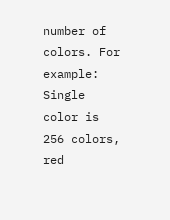number of colors. For example: Single color is 256 colors, red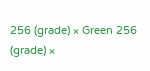256 (grade) × Green 256 (grade) ×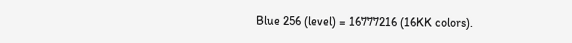Blue 256 (level) = 16777216 (16KK colors).